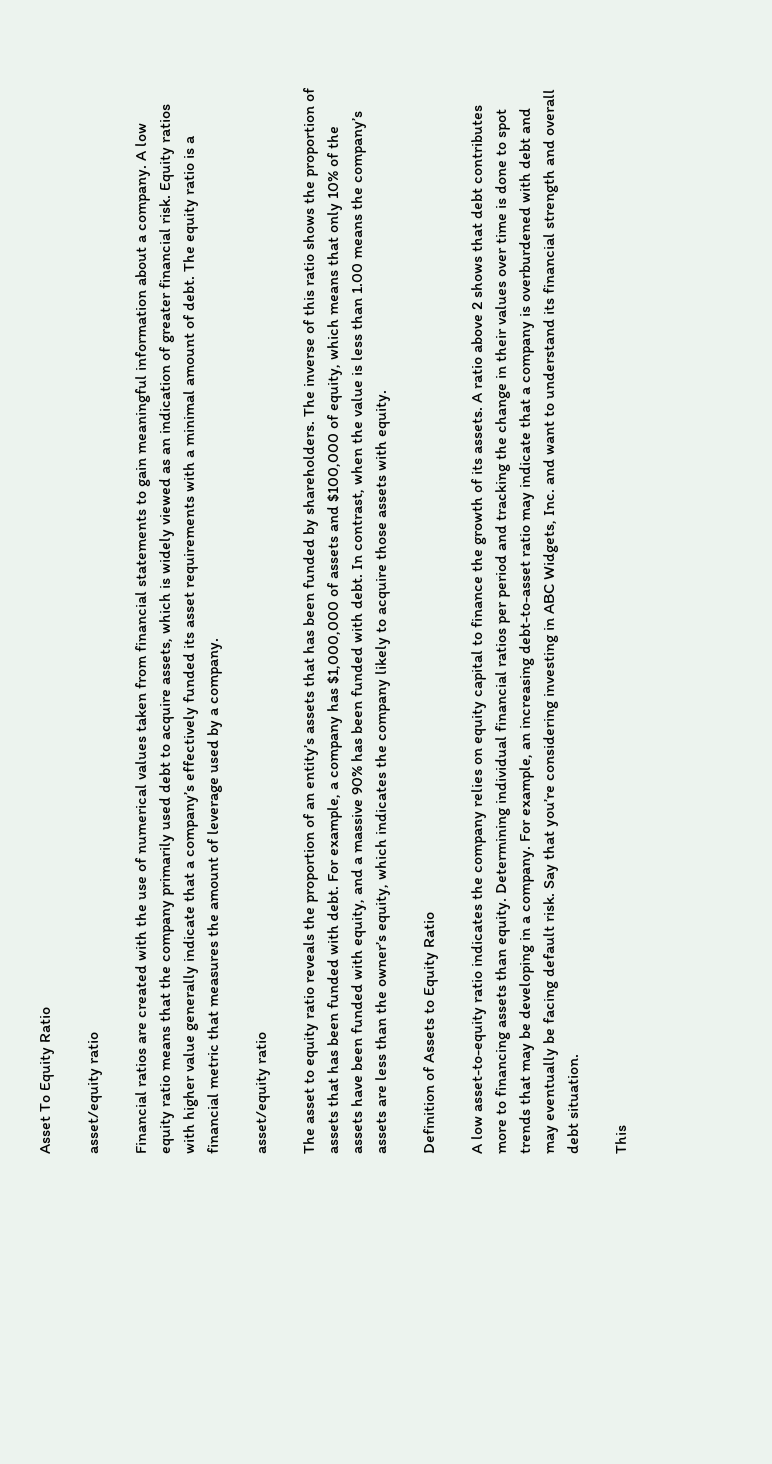Asset To Equity Ratio

asset/equity ratio

Financial ratios are created with the use of numerical values taken from financial statements to gain meaningful information about a company. A low equity ratio means that the company primarily used debt to acquire assets, which is widely viewed as an indication of greater financial risk. Equity ratios with higher value generally indicate that a company’s effectively funded its asset requirements with a minimal amount of debt. The equity ratio is a financial metric that measures the amount of leverage used by a company.

asset/equity ratio

The asset to equity ratio reveals the proportion of an entity’s assets that has been funded by shareholders. The inverse of this ratio shows the proportion of assets that has been funded with debt. For example, a company has $1,000,000 of assets and $100,000 of equity, which means that only 10% of the assets have been funded with equity, and a massive 90% has been funded with debt. In contrast, when the value is less than 1.00 means the company’s assets are less than the owner’s equity, which indicates the company likely to acquire those assets with equity.

Definition of Assets to Equity Ratio

A low asset-to-equity ratio indicates the company relies on equity capital to finance the growth of its assets. A ratio above 2 shows that debt contributes more to financing assets than equity. Determining individual financial ratios per period and tracking the change in their values over time is done to spot trends that may be developing in a company. For example, an increasing debt-to-asset ratio may indicate that a company is overburdened with debt and may eventually be facing default risk. Say that you’re considering investing in ABC Widgets, Inc. and want to understand its financial strength and overall debt situation.

This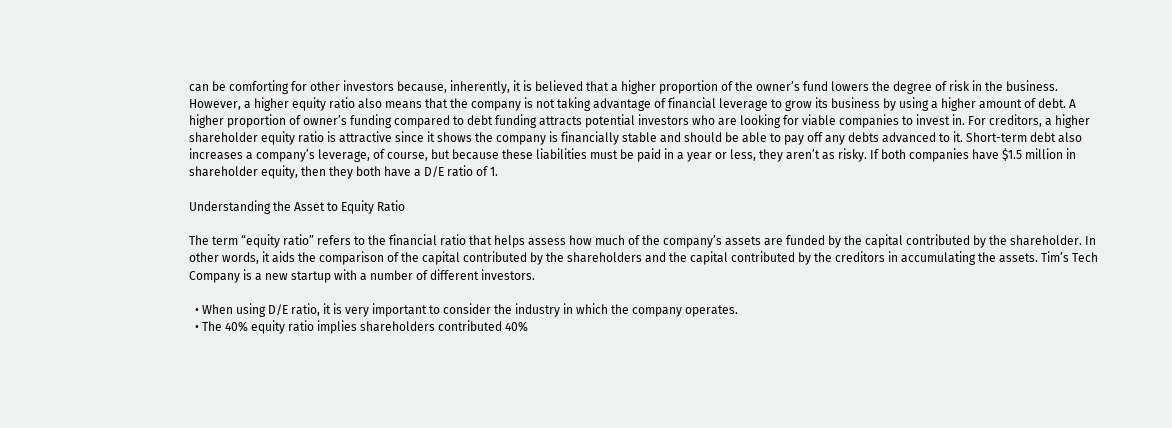can be comforting for other investors because, inherently, it is believed that a higher proportion of the owner’s fund lowers the degree of risk in the business. However, a higher equity ratio also means that the company is not taking advantage of financial leverage to grow its business by using a higher amount of debt. A higher proportion of owner’s funding compared to debt funding attracts potential investors who are looking for viable companies to invest in. For creditors, a higher shareholder equity ratio is attractive since it shows the company is financially stable and should be able to pay off any debts advanced to it. Short-term debt also increases a company’s leverage, of course, but because these liabilities must be paid in a year or less, they aren’t as risky. If both companies have $1.5 million in shareholder equity, then they both have a D/E ratio of 1.

Understanding the Asset to Equity Ratio

The term “equity ratio” refers to the financial ratio that helps assess how much of the company’s assets are funded by the capital contributed by the shareholder. In other words, it aids the comparison of the capital contributed by the shareholders and the capital contributed by the creditors in accumulating the assets. Tim’s Tech Company is a new startup with a number of different investors.

  • When using D/E ratio, it is very important to consider the industry in which the company operates.
  • The 40% equity ratio implies shareholders contributed 40%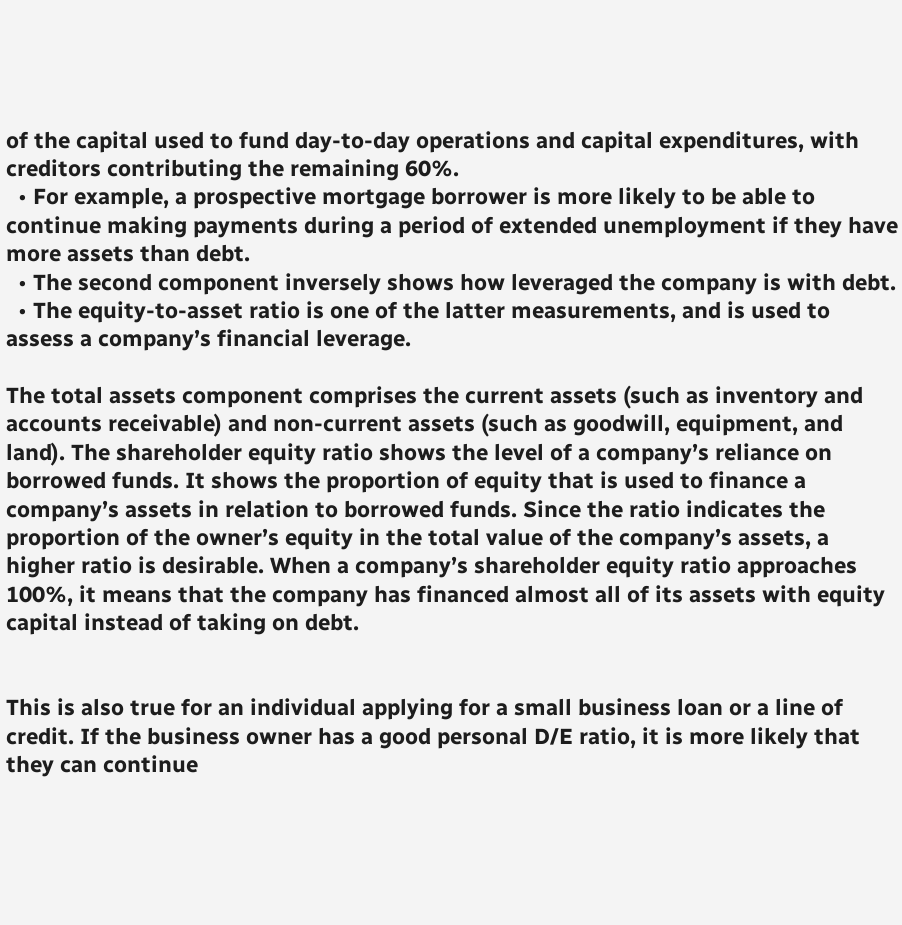of the capital used to fund day-to-day operations and capital expenditures, with creditors contributing the remaining 60%.
  • For example, a prospective mortgage borrower is more likely to be able to continue making payments during a period of extended unemployment if they have more assets than debt.
  • The second component inversely shows how leveraged the company is with debt.
  • The equity-to-asset ratio is one of the latter measurements, and is used to assess a company’s financial leverage.

The total assets component comprises the current assets (such as inventory and accounts receivable) and non-current assets (such as goodwill, equipment, and land). The shareholder equity ratio shows the level of a company’s reliance on borrowed funds. It shows the proportion of equity that is used to finance a company’s assets in relation to borrowed funds. Since the ratio indicates the proportion of the owner’s equity in the total value of the company’s assets, a higher ratio is desirable. When a company’s shareholder equity ratio approaches 100%, it means that the company has financed almost all of its assets with equity capital instead of taking on debt.


This is also true for an individual applying for a small business loan or a line of credit. If the business owner has a good personal D/E ratio, it is more likely that they can continue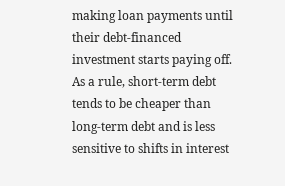making loan payments until their debt-financed investment starts paying off. As a rule, short-term debt tends to be cheaper than long-term debt and is less sensitive to shifts in interest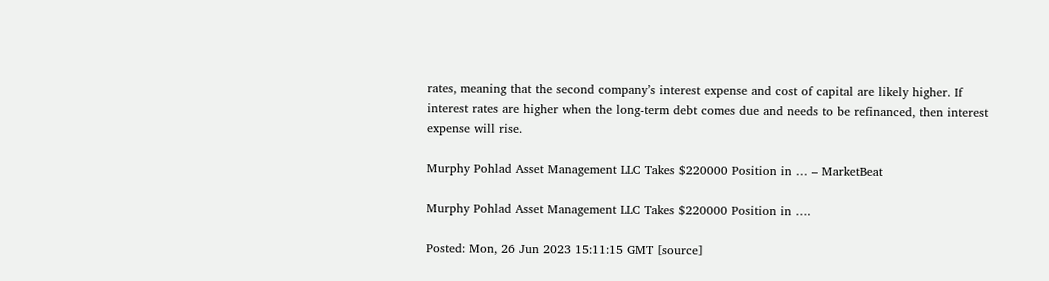rates, meaning that the second company’s interest expense and cost of capital are likely higher. If interest rates are higher when the long-term debt comes due and needs to be refinanced, then interest expense will rise.

Murphy Pohlad Asset Management LLC Takes $220000 Position in … – MarketBeat

Murphy Pohlad Asset Management LLC Takes $220000 Position in ….

Posted: Mon, 26 Jun 2023 15:11:15 GMT [source]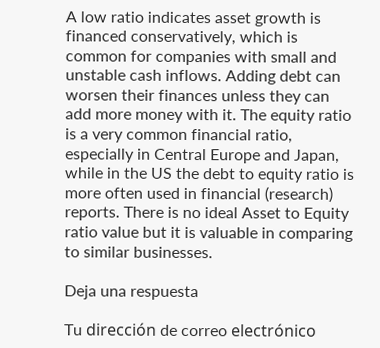A low ratio indicates asset growth is financed conservatively, which is common for companies with small and unstable cash inflows. Adding debt can worsen their finances unless they can add more money with it. The equity ratio is a very common financial ratio, especially in Central Europe and Japan, while in the US the debt to equity ratio is more often used in financial (research) reports. There is no ideal Asset to Equity ratio value but it is valuable in comparing to similar businesses.

Deja una respuesta

Tu dirección de correo electrónico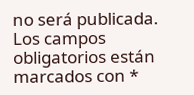no será publicada. Los campos obligatorios están marcados con *